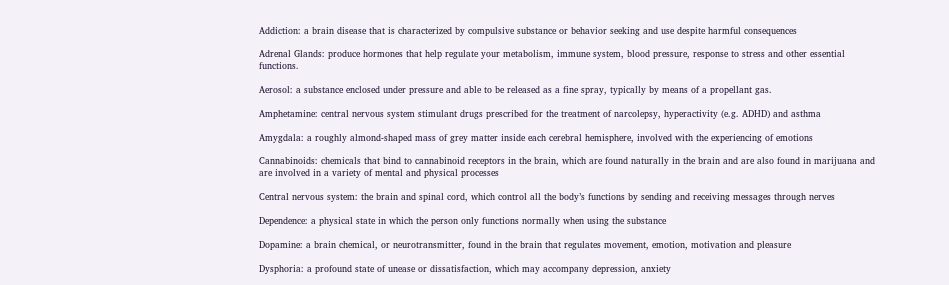Addiction: a brain disease that is characterized by compulsive substance or behavior seeking and use despite harmful consequences

Adrenal Glands: produce hormones that help regulate your metabolism, immune system, blood pressure, response to stress and other essential functions.

Aerosol: a substance enclosed under pressure and able to be released as a fine spray, typically by means of a propellant gas.

Amphetamine: central nervous system stimulant drugs prescribed for the treatment of narcolepsy, hyperactivity (e.g. ADHD) and asthma

Amygdala: a roughly almond-shaped mass of grey matter inside each cerebral hemisphere, involved with the experiencing of emotions

Cannabinoids: chemicals that bind to cannabinoid receptors in the brain, which are found naturally in the brain and are also found in marijuana and are involved in a variety of mental and physical processes

Central nervous system: the brain and spinal cord, which control all the body’s functions by sending and receiving messages through nerves

Dependence: a physical state in which the person only functions normally when using the substance

Dopamine: a brain chemical, or neurotransmitter, found in the brain that regulates movement, emotion, motivation and pleasure

Dysphoria: a profound state of unease or dissatisfaction, which may accompany depression, anxiety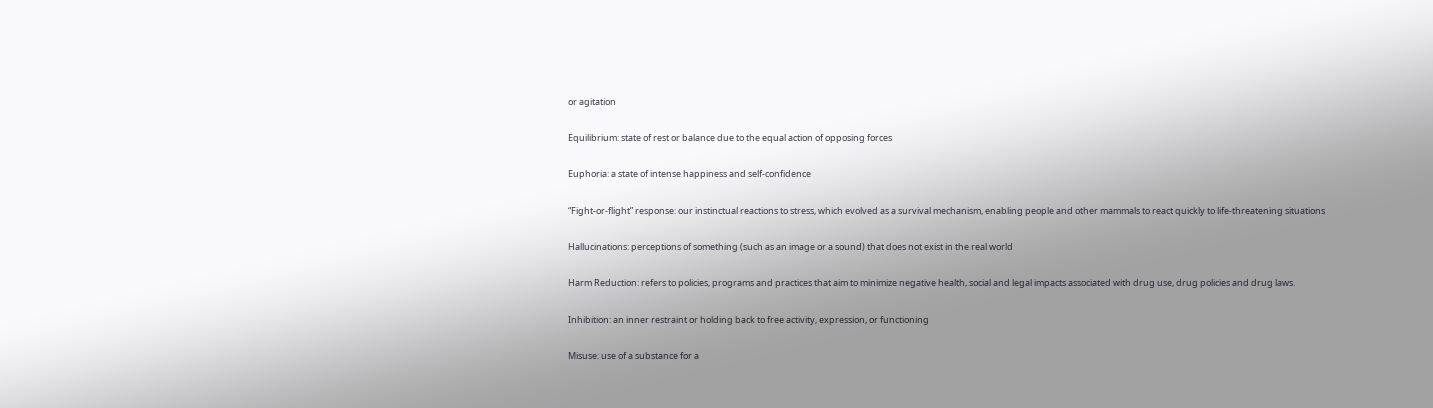or agitation

Equilibrium: state of rest or balance due to the equal action of opposing forces

Euphoria: a state of intense happiness and self-confidence

“Fight-or-flight” response: our instinctual reactions to stress, which evolved as a survival mechanism, enabling people and other mammals to react quickly to life-threatening situations

Hallucinations: perceptions of something (such as an image or a sound) that does not exist in the real world

Harm Reduction: refers to policies, programs and practices that aim to minimize negative health, social and legal impacts associated with drug use, drug policies and drug laws.

Inhibition: an inner restraint or holding back to free activity, expression, or functioning

Misuse: use of a substance for a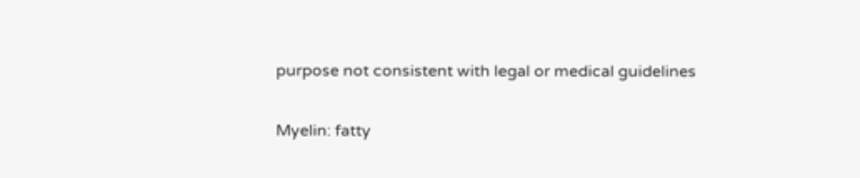purpose not consistent with legal or medical guidelines

Myelin: fatty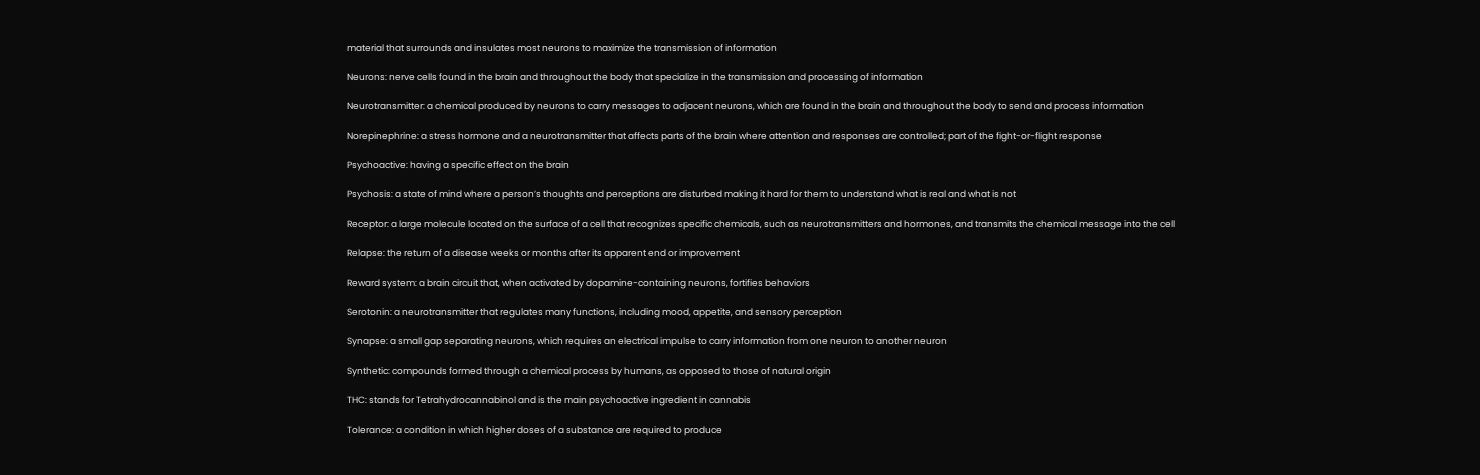material that surrounds and insulates most neurons to maximize the transmission of information

Neurons: nerve cells found in the brain and throughout the body that specialize in the transmission and processing of information

Neurotransmitter: a chemical produced by neurons to carry messages to adjacent neurons, which are found in the brain and throughout the body to send and process information

Norepinephrine: a stress hormone and a neurotransmitter that affects parts of the brain where attention and responses are controlled; part of the fight-or-flight response

Psychoactive: having a specific effect on the brain

Psychosis: a state of mind where a person’s thoughts and perceptions are disturbed making it hard for them to understand what is real and what is not

Receptor: a large molecule located on the surface of a cell that recognizes specific chemicals, such as neurotransmitters and hormones, and transmits the chemical message into the cell

Relapse: the return of a disease weeks or months after its apparent end or improvement

Reward system: a brain circuit that, when activated by dopamine-containing neurons, fortifies behaviors

Serotonin: a neurotransmitter that regulates many functions, including mood, appetite, and sensory perception

Synapse: a small gap separating neurons, which requires an electrical impulse to carry information from one neuron to another neuron

Synthetic: compounds formed through a chemical process by humans, as opposed to those of natural origin

THC: stands for Tetrahydrocannabinol and is the main psychoactive ingredient in cannabis

Tolerance: a condition in which higher doses of a substance are required to produce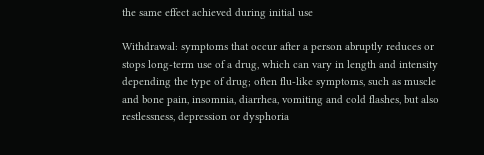the same effect achieved during initial use

Withdrawal: symptoms that occur after a person abruptly reduces or stops long-term use of a drug, which can vary in length and intensity depending the type of drug; often flu-like symptoms, such as muscle and bone pain, insomnia, diarrhea, vomiting and cold flashes, but also restlessness, depression or dysphoria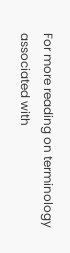For more reading on terminology associated with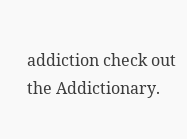addiction check out the Addictionary.